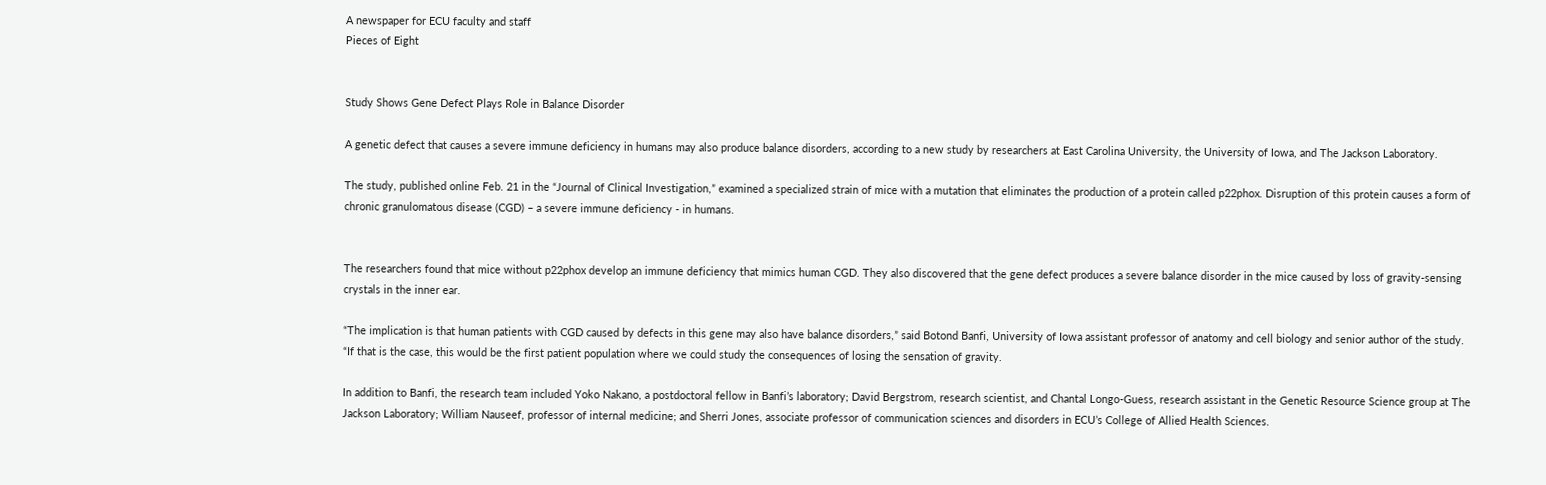A newspaper for ECU faculty and staff
Pieces of Eight


Study Shows Gene Defect Plays Role in Balance Disorder

A genetic defect that causes a severe immune deficiency in humans may also produce balance disorders, according to a new study by researchers at East Carolina University, the University of Iowa, and The Jackson Laboratory.

The study, published online Feb. 21 in the “Journal of Clinical Investigation,” examined a specialized strain of mice with a mutation that eliminates the production of a protein called p22phox. Disruption of this protein causes a form of chronic granulomatous disease (CGD) – a severe immune deficiency - in humans.


The researchers found that mice without p22phox develop an immune deficiency that mimics human CGD. They also discovered that the gene defect produces a severe balance disorder in the mice caused by loss of gravity-sensing crystals in the inner ear.

“The implication is that human patients with CGD caused by defects in this gene may also have balance disorders,” said Botond Banfi, University of Iowa assistant professor of anatomy and cell biology and senior author of the study. “If that is the case, this would be the first patient population where we could study the consequences of losing the sensation of gravity.

In addition to Banfi, the research team included Yoko Nakano, a postdoctoral fellow in Banfi’s laboratory; David Bergstrom, research scientist, and Chantal Longo-Guess, research assistant in the Genetic Resource Science group at The Jackson Laboratory; William Nauseef, professor of internal medicine; and Sherri Jones, associate professor of communication sciences and disorders in ECU’s College of Allied Health Sciences.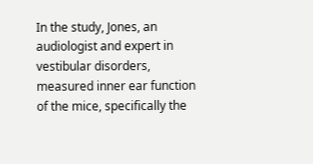In the study, Jones, an audiologist and expert in vestibular disorders, measured inner ear function of the mice, specifically the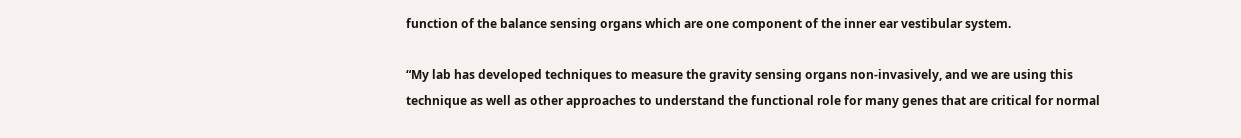function of the balance sensing organs which are one component of the inner ear vestibular system.

“My lab has developed techniques to measure the gravity sensing organs non-invasively, and we are using this technique as well as other approaches to understand the functional role for many genes that are critical for normal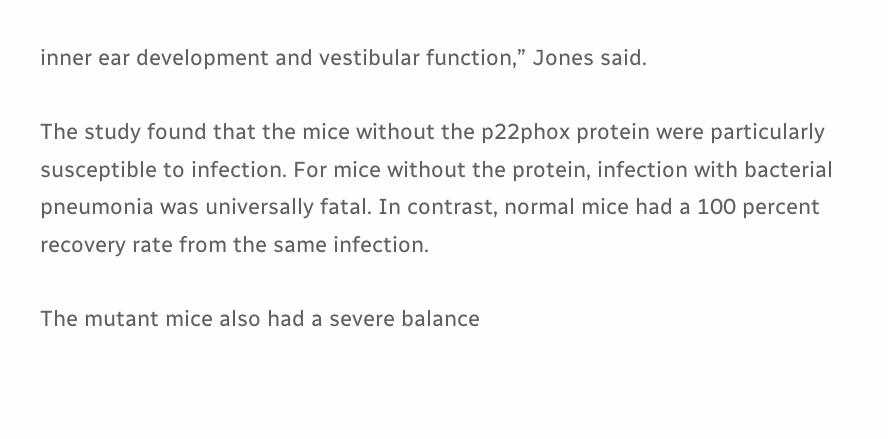inner ear development and vestibular function,” Jones said.

The study found that the mice without the p22phox protein were particularly susceptible to infection. For mice without the protein, infection with bacterial pneumonia was universally fatal. In contrast, normal mice had a 100 percent recovery rate from the same infection.

The mutant mice also had a severe balance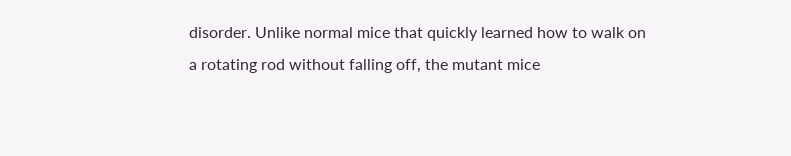disorder. Unlike normal mice that quickly learned how to walk on a rotating rod without falling off, the mutant mice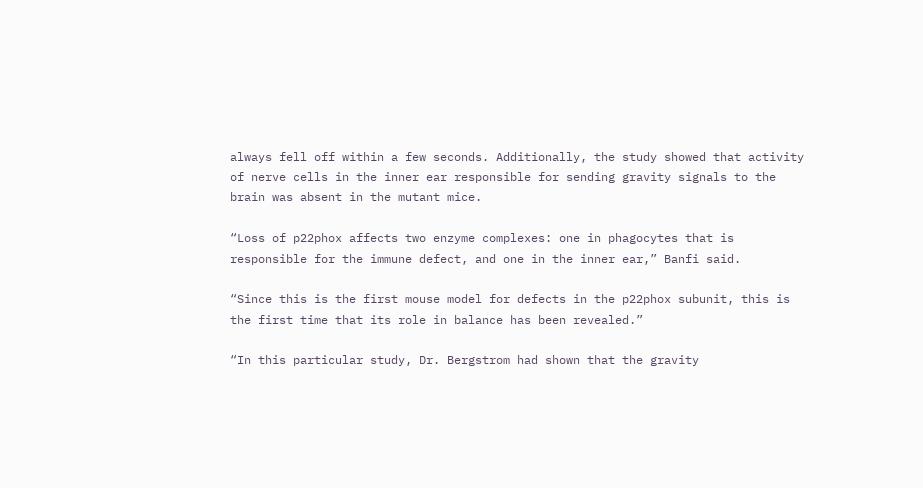always fell off within a few seconds. Additionally, the study showed that activity of nerve cells in the inner ear responsible for sending gravity signals to the brain was absent in the mutant mice.

“Loss of p22phox affects two enzyme complexes: one in phagocytes that is responsible for the immune defect, and one in the inner ear,” Banfi said.

“Since this is the first mouse model for defects in the p22phox subunit, this is the first time that its role in balance has been revealed.”

“In this particular study, Dr. Bergstrom had shown that the gravity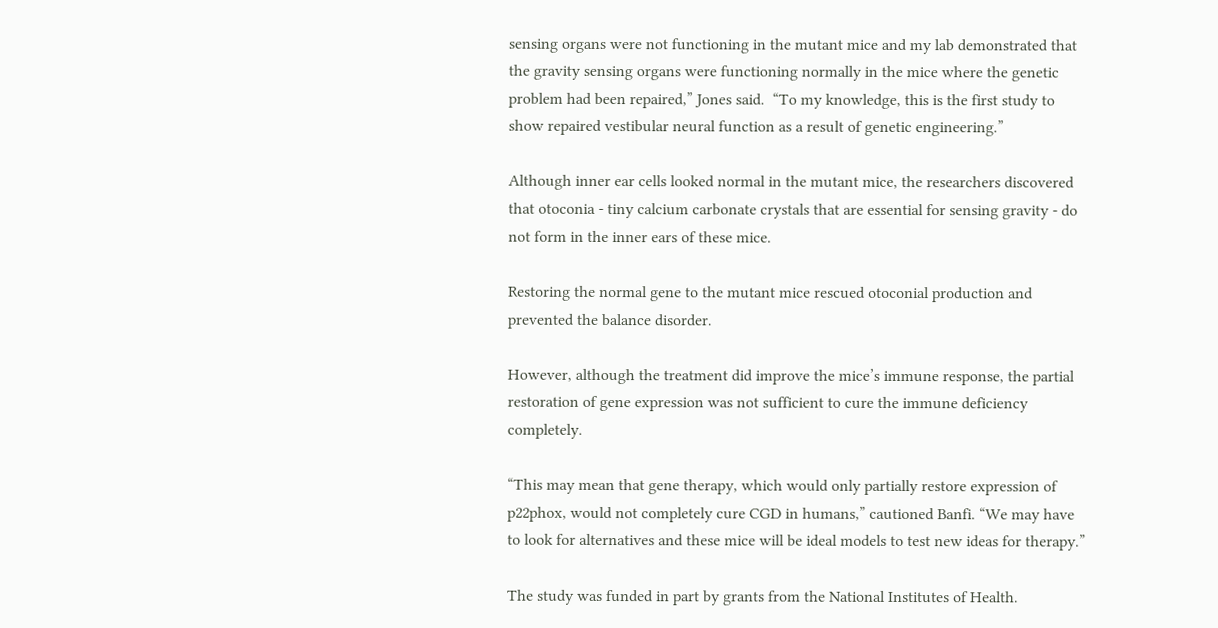sensing organs were not functioning in the mutant mice and my lab demonstrated that the gravity sensing organs were functioning normally in the mice where the genetic problem had been repaired,” Jones said.  “To my knowledge, this is the first study to show repaired vestibular neural function as a result of genetic engineering.”

Although inner ear cells looked normal in the mutant mice, the researchers discovered that otoconia - tiny calcium carbonate crystals that are essential for sensing gravity - do not form in the inner ears of these mice.

Restoring the normal gene to the mutant mice rescued otoconial production and prevented the balance disorder.

However, although the treatment did improve the mice’s immune response, the partial restoration of gene expression was not sufficient to cure the immune deficiency completely.

“This may mean that gene therapy, which would only partially restore expression of p22phox, would not completely cure CGD in humans,” cautioned Banfi. “We may have to look for alternatives and these mice will be ideal models to test new ideas for therapy.”

The study was funded in part by grants from the National Institutes of Health.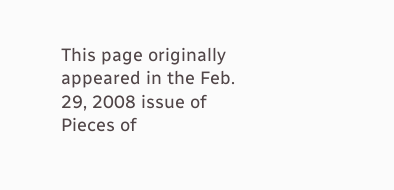This page originally appeared in the Feb. 29, 2008 issue of Pieces of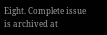Eight. Complete issue is archived at